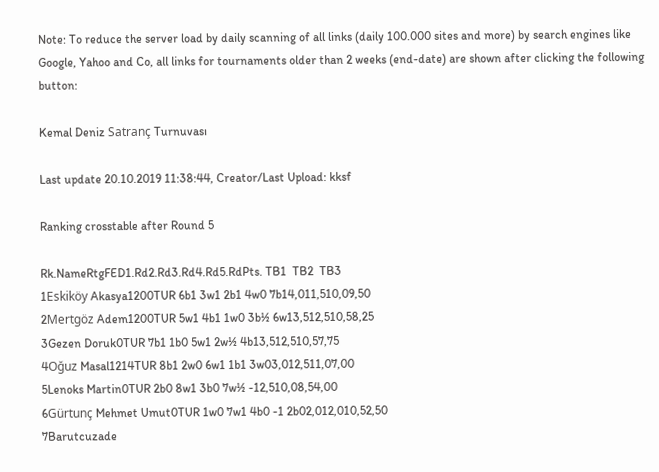Note: To reduce the server load by daily scanning of all links (daily 100.000 sites and more) by search engines like Google, Yahoo and Co, all links for tournaments older than 2 weeks (end-date) are shown after clicking the following button:

Kemal Deniz Satranç Turnuvası

Last update 20.10.2019 11:38:44, Creator/Last Upload: kksf

Ranking crosstable after Round 5

Rk.NameRtgFED1.Rd2.Rd3.Rd4.Rd5.RdPts. TB1  TB2  TB3
1Eskiköy Akasya1200TUR 6b1 3w1 2b1 4w0 7b14,011,510,09,50
2Mertgöz Adem1200TUR 5w1 4b1 1w0 3b½ 6w13,512,510,58,25
3Gezen Doruk0TUR 7b1 1b0 5w1 2w½ 4b13,512,510,57,75
4Oğuz Masal1214TUR 8b1 2w0 6w1 1b1 3w03,012,511,07,00
5Lenoks Martin0TUR 2b0 8w1 3b0 7w½ -12,510,08,54,00
6Gürtunç Mehmet Umut0TUR 1w0 7w1 4b0 -1 2b02,012,010,52,50
7Barutcuzade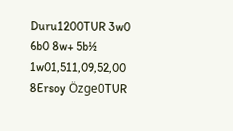Duru1200TUR 3w0 6b0 8w+ 5b½ 1w01,511,09,52,00
8Ersoy Özge0TUR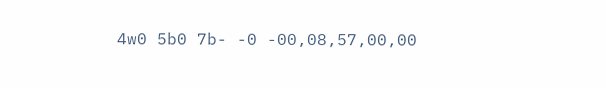4w0 5b0 7b- -0 -00,08,57,00,00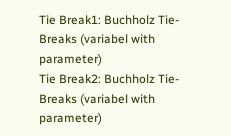Tie Break1: Buchholz Tie-Breaks (variabel with parameter)
Tie Break2: Buchholz Tie-Breaks (variabel with parameter)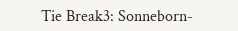Tie Break3: Sonneborn-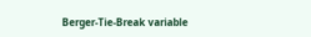Berger-Tie-Break variable